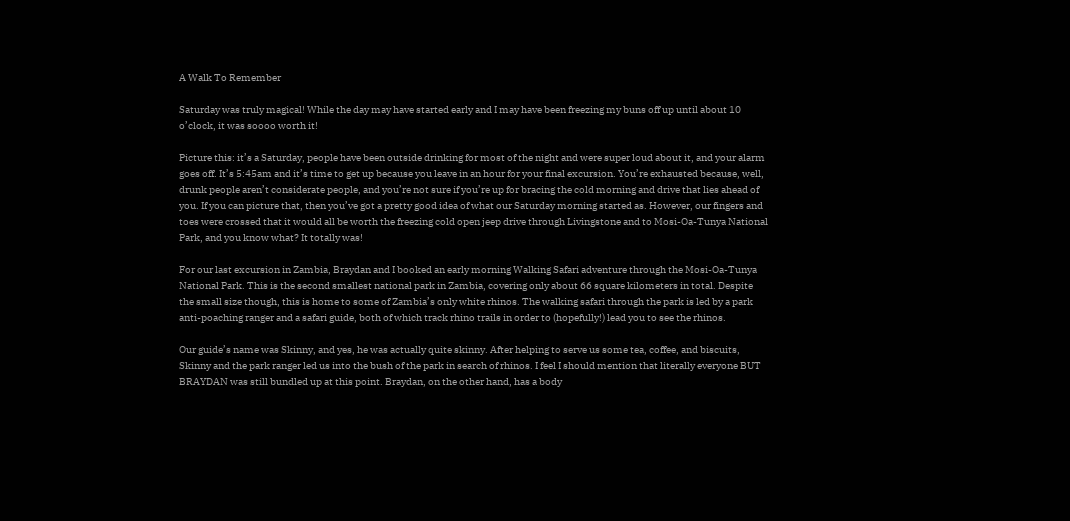A Walk To Remember

Saturday was truly magical! While the day may have started early and I may have been freezing my buns off up until about 10 o’clock, it was soooo worth it!

Picture this: it’s a Saturday, people have been outside drinking for most of the night and were super loud about it, and your alarm goes off. It’s 5:45am and it’s time to get up because you leave in an hour for your final excursion. You’re exhausted because, well, drunk people aren’t considerate people, and you’re not sure if you’re up for bracing the cold morning and drive that lies ahead of you. If you can picture that, then you’ve got a pretty good idea of what our Saturday morning started as. However, our fingers and toes were crossed that it would all be worth the freezing cold open jeep drive through Livingstone and to Mosi-Oa-Tunya National Park, and you know what? It totally was!

For our last excursion in Zambia, Braydan and I booked an early morning Walking Safari adventure through the Mosi-Oa-Tunya National Park. This is the second smallest national park in Zambia, covering only about 66 square kilometers in total. Despite the small size though, this is home to some of Zambia’s only white rhinos. The walking safari through the park is led by a park anti-poaching ranger and a safari guide, both of which track rhino trails in order to (hopefully!) lead you to see the rhinos.

Our guide’s name was Skinny, and yes, he was actually quite skinny. After helping to serve us some tea, coffee, and biscuits, Skinny and the park ranger led us into the bush of the park in search of rhinos. I feel I should mention that literally everyone BUT BRAYDAN was still bundled up at this point. Braydan, on the other hand, has a body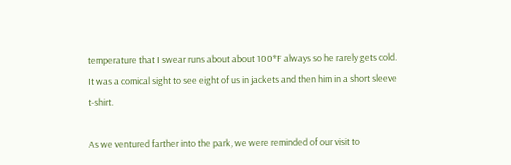temperature that I swear runs about about 100*F always so he rarely gets cold. It was a comical sight to see eight of us in jackets and then him in a short sleeve t-shirt.

As we ventured farther into the park, we were reminded of our visit to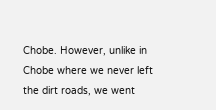Chobe. However, unlike in Chobe where we never left the dirt roads, we went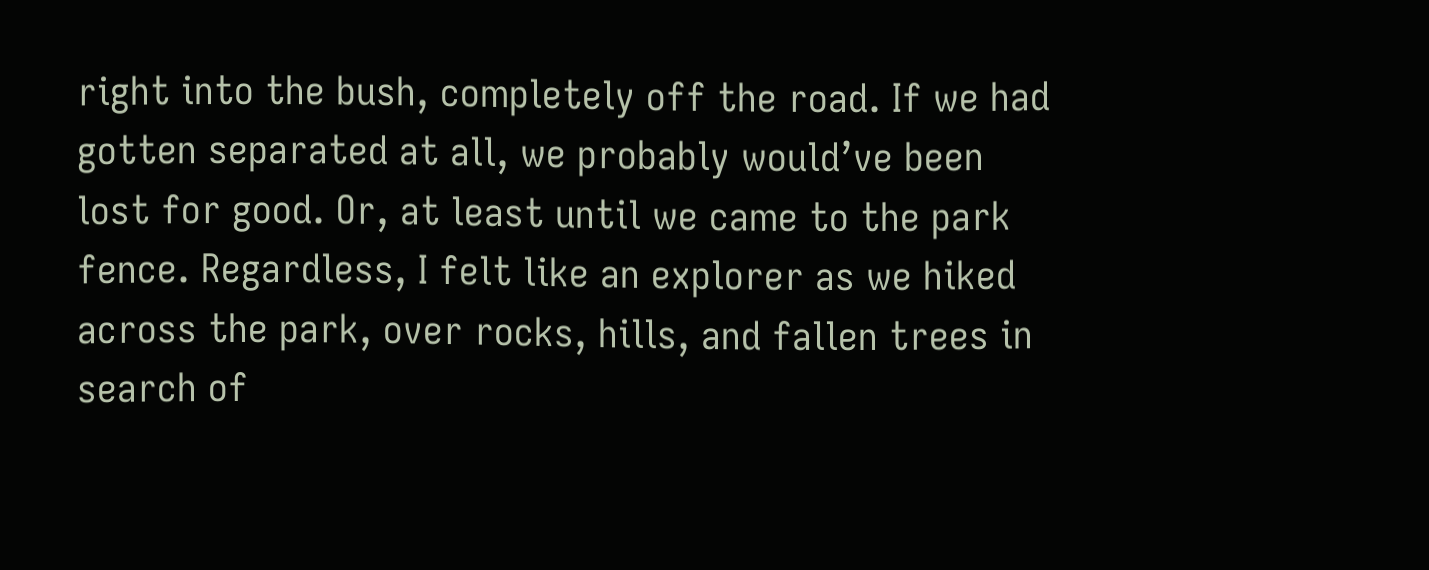right into the bush, completely off the road. If we had gotten separated at all, we probably would’ve been lost for good. Or, at least until we came to the park fence. Regardless, I felt like an explorer as we hiked across the park, over rocks, hills, and fallen trees in search of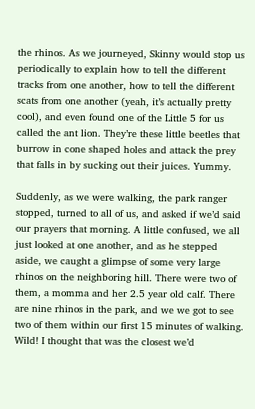the rhinos. As we journeyed, Skinny would stop us periodically to explain how to tell the different tracks from one another, how to tell the different scats from one another (yeah, it’s actually pretty cool), and even found one of the Little 5 for us called the ant lion. They’re these little beetles that burrow in cone shaped holes and attack the prey that falls in by sucking out their juices. Yummy.

Suddenly, as we were walking, the park ranger stopped, turned to all of us, and asked if we’d said our prayers that morning. A little confused, we all just looked at one another, and as he stepped aside, we caught a glimpse of some very large rhinos on the neighboring hill. There were two of them, a momma and her 2.5 year old calf. There are nine rhinos in the park, and we we got to see two of them within our first 15 minutes of walking. Wild! I thought that was the closest we’d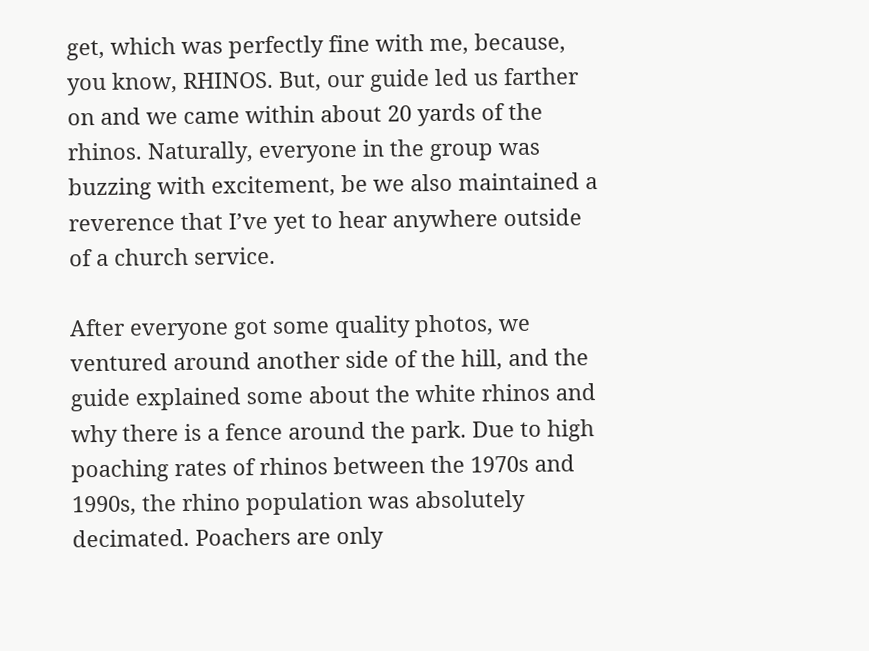get, which was perfectly fine with me, because, you know, RHINOS. But, our guide led us farther on and we came within about 20 yards of the rhinos. Naturally, everyone in the group was buzzing with excitement, be we also maintained a reverence that I’ve yet to hear anywhere outside of a church service.

After everyone got some quality photos, we ventured around another side of the hill, and the guide explained some about the white rhinos and why there is a fence around the park. Due to high poaching rates of rhinos between the 1970s and 1990s, the rhino population was absolutely decimated. Poachers are only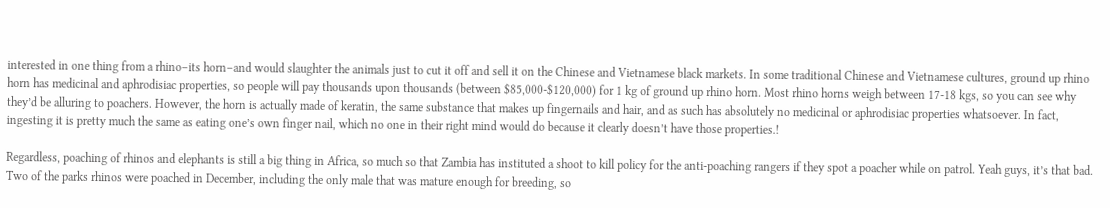interested in one thing from a rhino–its horn–and would slaughter the animals just to cut it off and sell it on the Chinese and Vietnamese black markets. In some traditional Chinese and Vietnamese cultures, ground up rhino horn has medicinal and aphrodisiac properties, so people will pay thousands upon thousands (between $85,000-$120,000) for 1 kg of ground up rhino horn. Most rhino horns weigh between 17-18 kgs, so you can see why they’d be alluring to poachers. However, the horn is actually made of keratin, the same substance that makes up fingernails and hair, and as such has absolutely no medicinal or aphrodisiac properties whatsoever. In fact, ingesting it is pretty much the same as eating one’s own finger nail, which no one in their right mind would do because it clearly doesn’t have those properties.!

Regardless, poaching of rhinos and elephants is still a big thing in Africa, so much so that Zambia has instituted a shoot to kill policy for the anti-poaching rangers if they spot a poacher while on patrol. Yeah guys, it’s that bad. Two of the parks rhinos were poached in December, including the only male that was mature enough for breeding, so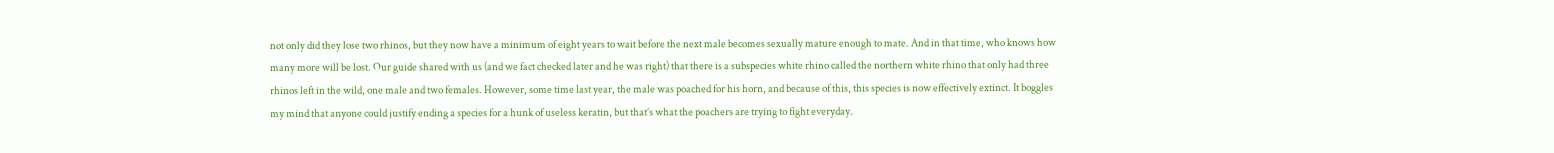not only did they lose two rhinos, but they now have a minimum of eight years to wait before the next male becomes sexually mature enough to mate. And in that time, who knows how many more will be lost. Our guide shared with us (and we fact checked later and he was right) that there is a subspecies white rhino called the northern white rhino that only had three rhinos left in the wild, one male and two females. However, some time last year, the male was poached for his horn, and because of this, this species is now effectively extinct. It boggles my mind that anyone could justify ending a species for a hunk of useless keratin, but that’s what the poachers are trying to fight everyday.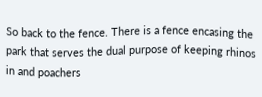So back to the fence. There is a fence encasing the park that serves the dual purpose of keeping rhinos in and poachers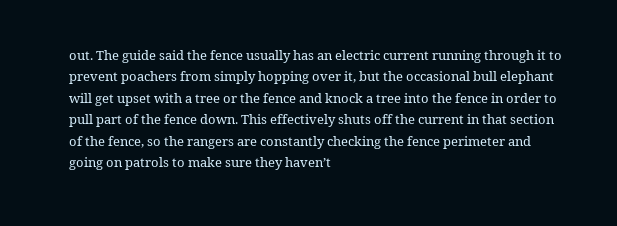out. The guide said the fence usually has an electric current running through it to prevent poachers from simply hopping over it, but the occasional bull elephant will get upset with a tree or the fence and knock a tree into the fence in order to pull part of the fence down. This effectively shuts off the current in that section of the fence, so the rangers are constantly checking the fence perimeter and going on patrols to make sure they haven’t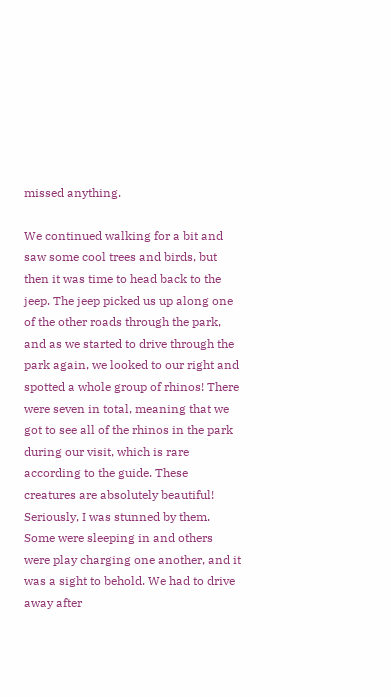missed anything.

We continued walking for a bit and saw some cool trees and birds, but then it was time to head back to the jeep. The jeep picked us up along one of the other roads through the park, and as we started to drive through the park again, we looked to our right and spotted a whole group of rhinos! There were seven in total, meaning that we got to see all of the rhinos in the park during our visit, which is rare according to the guide. These creatures are absolutely beautiful! Seriously, I was stunned by them. Some were sleeping in and others were play charging one another, and it was a sight to behold. We had to drive away after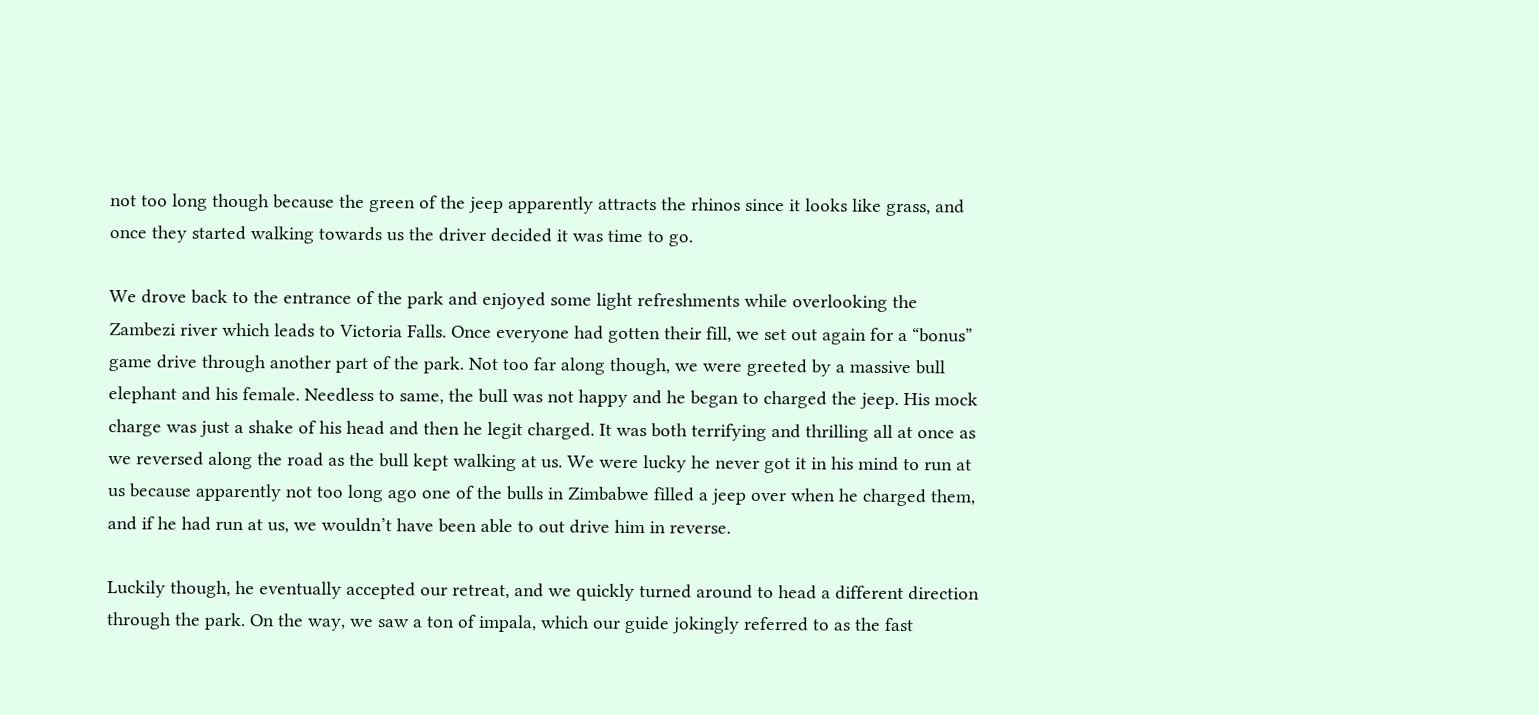not too long though because the green of the jeep apparently attracts the rhinos since it looks like grass, and once they started walking towards us the driver decided it was time to go.

We drove back to the entrance of the park and enjoyed some light refreshments while overlooking the Zambezi river which leads to Victoria Falls. Once everyone had gotten their fill, we set out again for a “bonus” game drive through another part of the park. Not too far along though, we were greeted by a massive bull elephant and his female. Needless to same, the bull was not happy and he began to charged the jeep. His mock charge was just a shake of his head and then he legit charged. It was both terrifying and thrilling all at once as we reversed along the road as the bull kept walking at us. We were lucky he never got it in his mind to run at us because apparently not too long ago one of the bulls in Zimbabwe filled a jeep over when he charged them, and if he had run at us, we wouldn’t have been able to out drive him in reverse.

Luckily though, he eventually accepted our retreat, and we quickly turned around to head a different direction through the park. On the way, we saw a ton of impala, which our guide jokingly referred to as the fast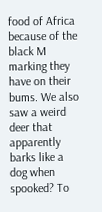food of Africa because of the black M marking they have on their bums. We also saw a weird deer that apparently barks like a dog when spooked? To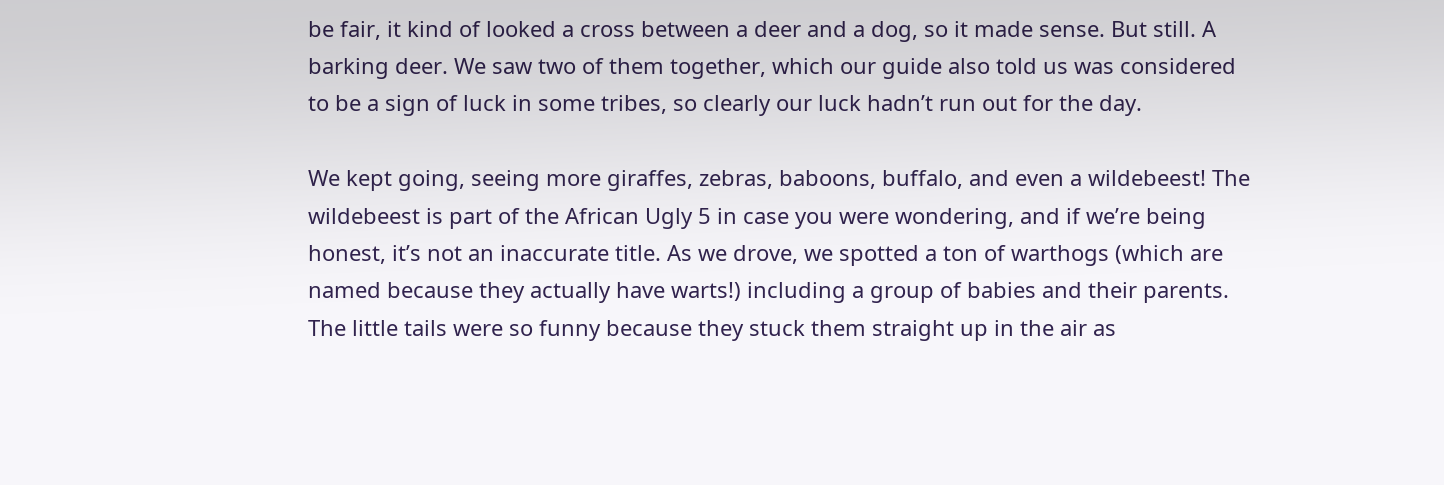be fair, it kind of looked a cross between a deer and a dog, so it made sense. But still. A barking deer. We saw two of them together, which our guide also told us was considered to be a sign of luck in some tribes, so clearly our luck hadn’t run out for the day.

We kept going, seeing more giraffes, zebras, baboons, buffalo, and even a wildebeest! The wildebeest is part of the African Ugly 5 in case you were wondering, and if we’re being honest, it’s not an inaccurate title. As we drove, we spotted a ton of warthogs (which are named because they actually have warts!) including a group of babies and their parents. The little tails were so funny because they stuck them straight up in the air as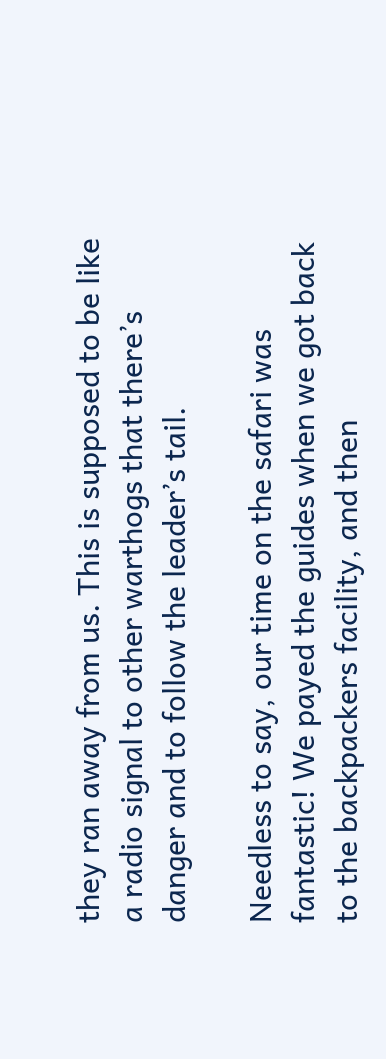they ran away from us. This is supposed to be like a radio signal to other warthogs that there’s danger and to follow the leader’s tail.

Needless to say, our time on the safari was fantastic! We payed the guides when we got back to the backpackers facility, and then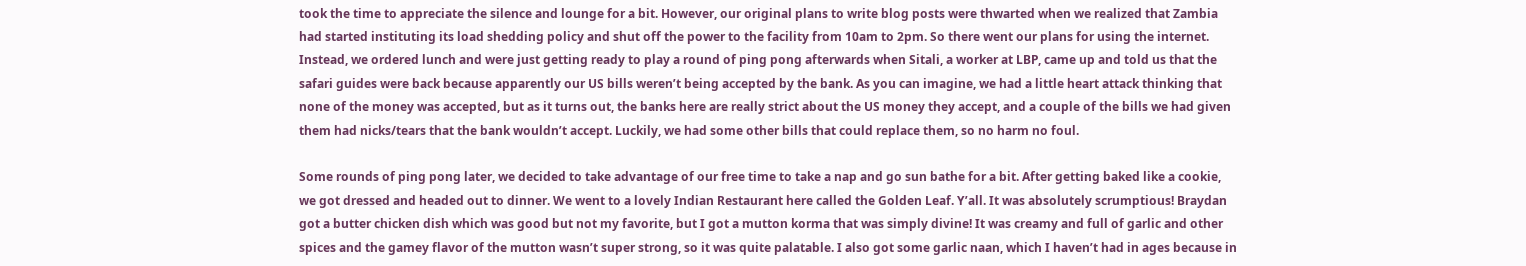took the time to appreciate the silence and lounge for a bit. However, our original plans to write blog posts were thwarted when we realized that Zambia had started instituting its load shedding policy and shut off the power to the facility from 10am to 2pm. So there went our plans for using the internet. Instead, we ordered lunch and were just getting ready to play a round of ping pong afterwards when Sitali, a worker at LBP, came up and told us that the safari guides were back because apparently our US bills weren’t being accepted by the bank. As you can imagine, we had a little heart attack thinking that none of the money was accepted, but as it turns out, the banks here are really strict about the US money they accept, and a couple of the bills we had given them had nicks/tears that the bank wouldn’t accept. Luckily, we had some other bills that could replace them, so no harm no foul.

Some rounds of ping pong later, we decided to take advantage of our free time to take a nap and go sun bathe for a bit. After getting baked like a cookie, we got dressed and headed out to dinner. We went to a lovely Indian Restaurant here called the Golden Leaf. Y’all. It was absolutely scrumptious! Braydan got a butter chicken dish which was good but not my favorite, but I got a mutton korma that was simply divine! It was creamy and full of garlic and other spices and the gamey flavor of the mutton wasn’t super strong, so it was quite palatable. I also got some garlic naan, which I haven’t had in ages because in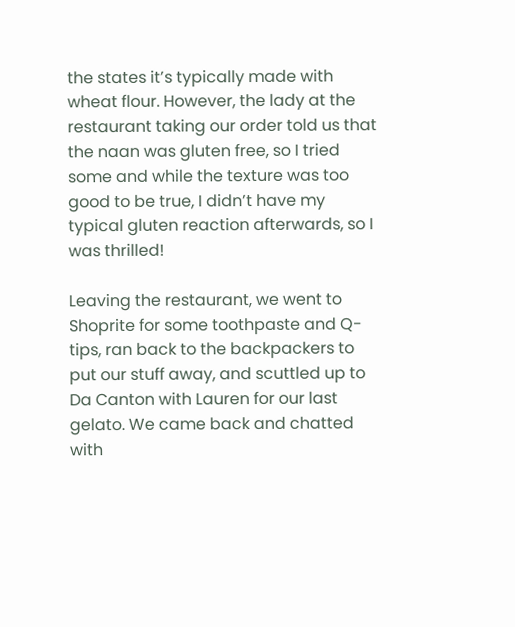the states it’s typically made with wheat flour. However, the lady at the restaurant taking our order told us that the naan was gluten free, so I tried some and while the texture was too good to be true, I didn’t have my typical gluten reaction afterwards, so I was thrilled!

Leaving the restaurant, we went to Shoprite for some toothpaste and Q-tips, ran back to the backpackers to put our stuff away, and scuttled up to Da Canton with Lauren for our last gelato. We came back and chatted with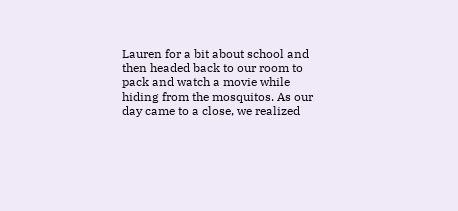Lauren for a bit about school and then headed back to our room to pack and watch a movie while hiding from the mosquitos. As our day came to a close, we realized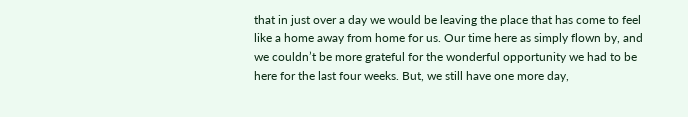that in just over a day we would be leaving the place that has come to feel like a home away from home for us. Our time here as simply flown by, and we couldn’t be more grateful for the wonderful opportunity we had to be here for the last four weeks. But, we still have one more day,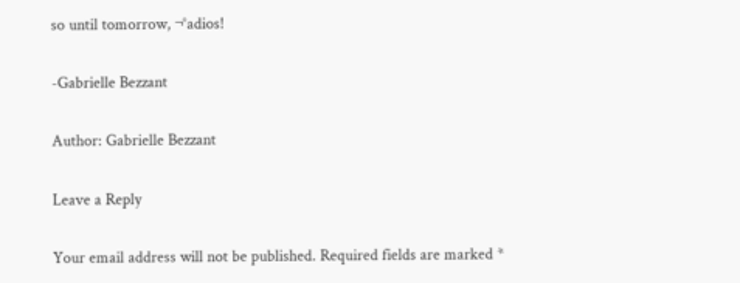so until tomorrow, ¬°adios!

-Gabrielle Bezzant

Author: Gabrielle Bezzant

Leave a Reply

Your email address will not be published. Required fields are marked *